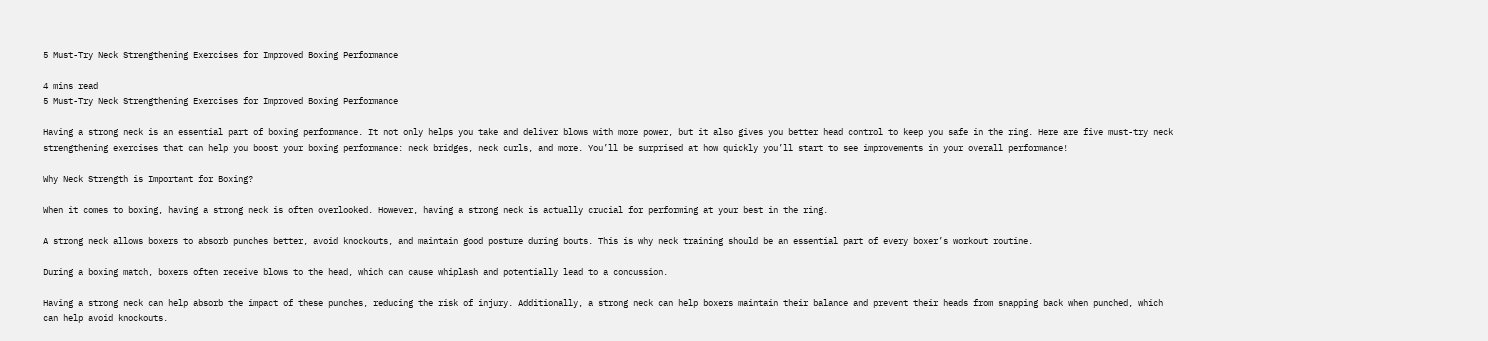5 Must-Try Neck Strengthening Exercises for Improved Boxing Performance

4 mins read
5 Must-Try Neck Strengthening Exercises for Improved Boxing Performance

Having a strong neck is an essential part of boxing performance. It not only helps you take and deliver blows with more power, but it also gives you better head control to keep you safe in the ring. Here are five must-try neck strengthening exercises that can help you boost your boxing performance: neck bridges, neck curls, and more. You’ll be surprised at how quickly you’ll start to see improvements in your overall performance!

Why Neck Strength is Important for Boxing?

When it comes to boxing, having a strong neck is often overlooked. However, having a strong neck is actually crucial for performing at your best in the ring.

A strong neck allows boxers to absorb punches better, avoid knockouts, and maintain good posture during bouts. This is why neck training should be an essential part of every boxer’s workout routine.

During a boxing match, boxers often receive blows to the head, which can cause whiplash and potentially lead to a concussion.

Having a strong neck can help absorb the impact of these punches, reducing the risk of injury. Additionally, a strong neck can help boxers maintain their balance and prevent their heads from snapping back when punched, which can help avoid knockouts.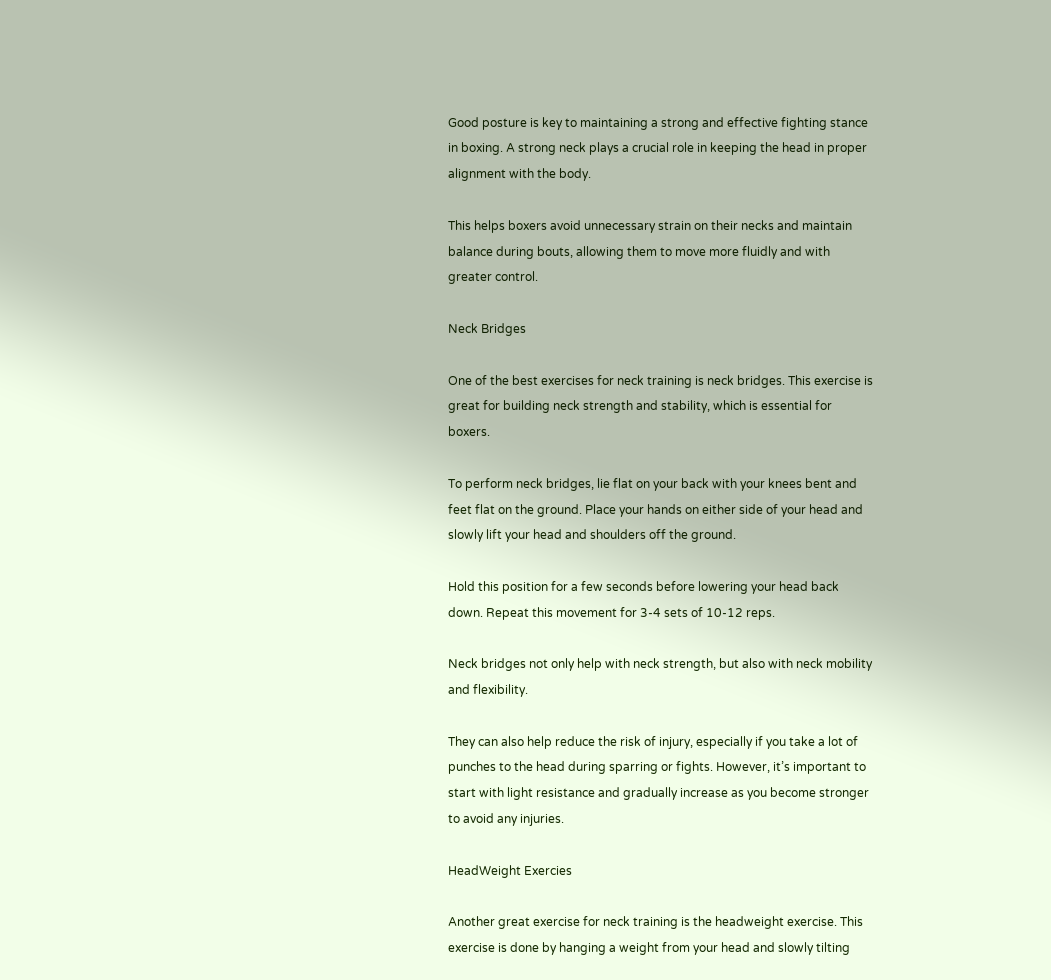Good posture is key to maintaining a strong and effective fighting stance in boxing. A strong neck plays a crucial role in keeping the head in proper alignment with the body.

This helps boxers avoid unnecessary strain on their necks and maintain balance during bouts, allowing them to move more fluidly and with greater control.

Neck Bridges

One of the best exercises for neck training is neck bridges. This exercise is great for building neck strength and stability, which is essential for boxers.

To perform neck bridges, lie flat on your back with your knees bent and feet flat on the ground. Place your hands on either side of your head and slowly lift your head and shoulders off the ground.

Hold this position for a few seconds before lowering your head back down. Repeat this movement for 3-4 sets of 10-12 reps.

Neck bridges not only help with neck strength, but also with neck mobility and flexibility.

They can also help reduce the risk of injury, especially if you take a lot of punches to the head during sparring or fights. However, it’s important to start with light resistance and gradually increase as you become stronger to avoid any injuries.

HeadWeight Exercies

Another great exercise for neck training is the headweight exercise. This exercise is done by hanging a weight from your head and slowly tilting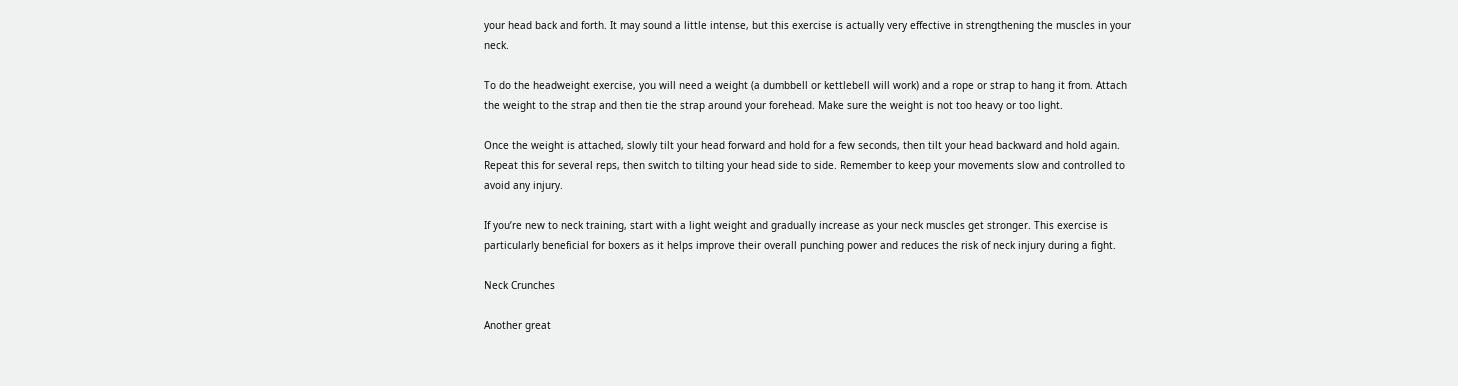your head back and forth. It may sound a little intense, but this exercise is actually very effective in strengthening the muscles in your neck.

To do the headweight exercise, you will need a weight (a dumbbell or kettlebell will work) and a rope or strap to hang it from. Attach the weight to the strap and then tie the strap around your forehead. Make sure the weight is not too heavy or too light.

Once the weight is attached, slowly tilt your head forward and hold for a few seconds, then tilt your head backward and hold again. Repeat this for several reps, then switch to tilting your head side to side. Remember to keep your movements slow and controlled to avoid any injury.

If you’re new to neck training, start with a light weight and gradually increase as your neck muscles get stronger. This exercise is particularly beneficial for boxers as it helps improve their overall punching power and reduces the risk of neck injury during a fight.

Neck Crunches

Another great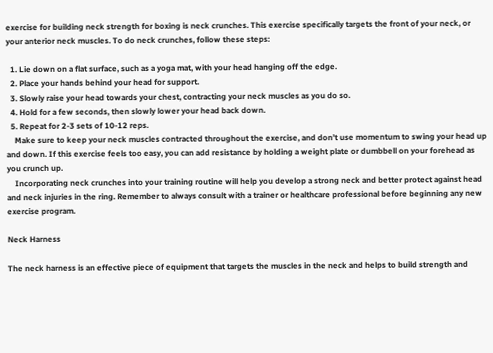exercise for building neck strength for boxing is neck crunches. This exercise specifically targets the front of your neck, or your anterior neck muscles. To do neck crunches, follow these steps:

  1. Lie down on a flat surface, such as a yoga mat, with your head hanging off the edge.
  2. Place your hands behind your head for support.
  3. Slowly raise your head towards your chest, contracting your neck muscles as you do so.
  4. Hold for a few seconds, then slowly lower your head back down.
  5. Repeat for 2-3 sets of 10-12 reps.
    Make sure to keep your neck muscles contracted throughout the exercise, and don’t use momentum to swing your head up and down. If this exercise feels too easy, you can add resistance by holding a weight plate or dumbbell on your forehead as you crunch up.
    Incorporating neck crunches into your training routine will help you develop a strong neck and better protect against head and neck injuries in the ring. Remember to always consult with a trainer or healthcare professional before beginning any new exercise program.

Neck Harness

The neck harness is an effective piece of equipment that targets the muscles in the neck and helps to build strength and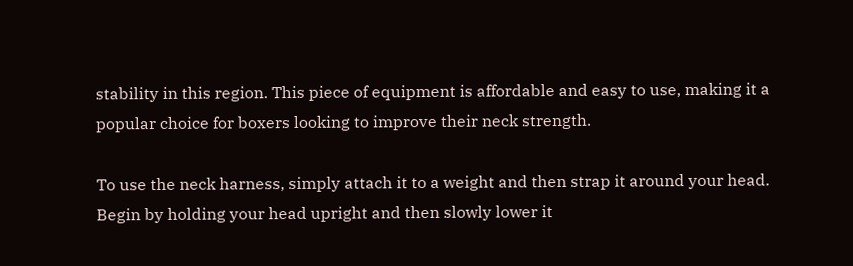stability in this region. This piece of equipment is affordable and easy to use, making it a popular choice for boxers looking to improve their neck strength.

To use the neck harness, simply attach it to a weight and then strap it around your head. Begin by holding your head upright and then slowly lower it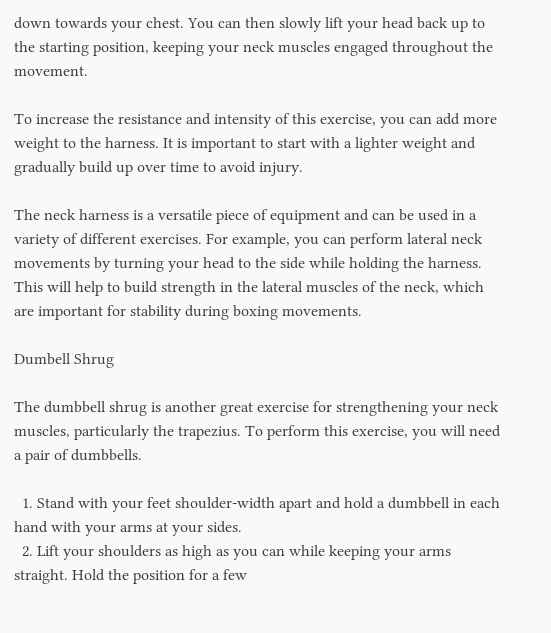down towards your chest. You can then slowly lift your head back up to the starting position, keeping your neck muscles engaged throughout the movement.

To increase the resistance and intensity of this exercise, you can add more weight to the harness. It is important to start with a lighter weight and gradually build up over time to avoid injury.

The neck harness is a versatile piece of equipment and can be used in a variety of different exercises. For example, you can perform lateral neck movements by turning your head to the side while holding the harness. This will help to build strength in the lateral muscles of the neck, which are important for stability during boxing movements.

Dumbell Shrug

The dumbbell shrug is another great exercise for strengthening your neck muscles, particularly the trapezius. To perform this exercise, you will need a pair of dumbbells.

  1. Stand with your feet shoulder-width apart and hold a dumbbell in each hand with your arms at your sides.
  2. Lift your shoulders as high as you can while keeping your arms straight. Hold the position for a few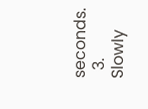seconds.
  3. Slowly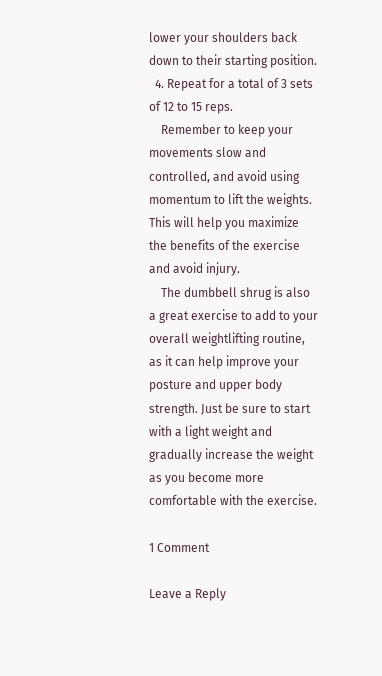lower your shoulders back down to their starting position.
  4. Repeat for a total of 3 sets of 12 to 15 reps.
    Remember to keep your movements slow and controlled, and avoid using momentum to lift the weights. This will help you maximize the benefits of the exercise and avoid injury.
    The dumbbell shrug is also a great exercise to add to your overall weightlifting routine, as it can help improve your posture and upper body strength. Just be sure to start with a light weight and gradually increase the weight as you become more comfortable with the exercise.

1 Comment

Leave a Reply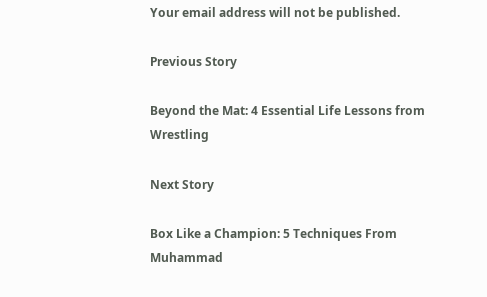Your email address will not be published.

Previous Story

Beyond the Mat: 4 Essential Life Lessons from Wrestling

Next Story

Box Like a Champion: 5 Techniques From Muhammad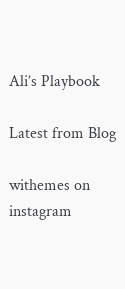Ali’s Playbook

Latest from Blog

withemes on instagram